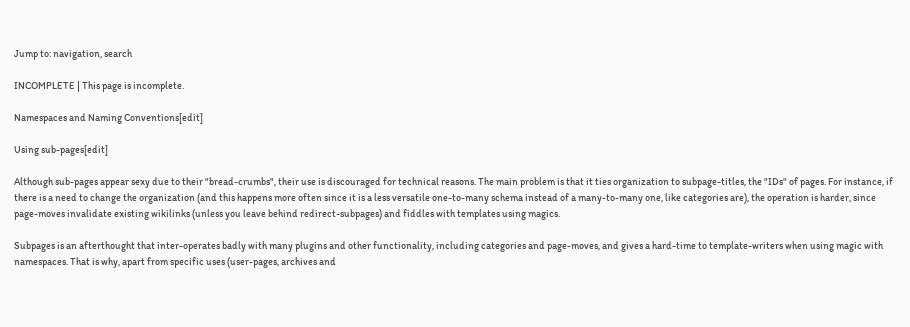Jump to: navigation, search

INCOMPLETE | This page is incomplete.

Namespaces and Naming Conventions[edit]

Using sub-pages[edit]

Although sub-pages appear sexy due to their "bread-crumbs", their use is discouraged for technical reasons. The main problem is that it ties organization to subpage-titles, the "IDs" of pages. For instance, if there is a need to change the organization (and this happens more often since it is a less versatile one-to-many schema instead of a many-to-many one, like categories are), the operation is harder, since page-moves invalidate existing wikilinks (unless you leave behind redirect-subpages) and fiddles with templates using magics.

Subpages is an afterthought that inter-operates badly with many plugins and other functionality, including categories and page-moves, and gives a hard-time to template-writers when using magic with namespaces. That is why, apart from specific uses (user-pages, archives and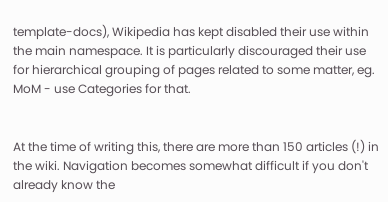template-docs), Wikipedia has kept disabled their use within the main namespace. It is particularly discouraged their use for hierarchical grouping of pages related to some matter, eg. MoM - use Categories for that.


At the time of writing this, there are more than 150 articles (!) in the wiki. Navigation becomes somewhat difficult if you don't already know the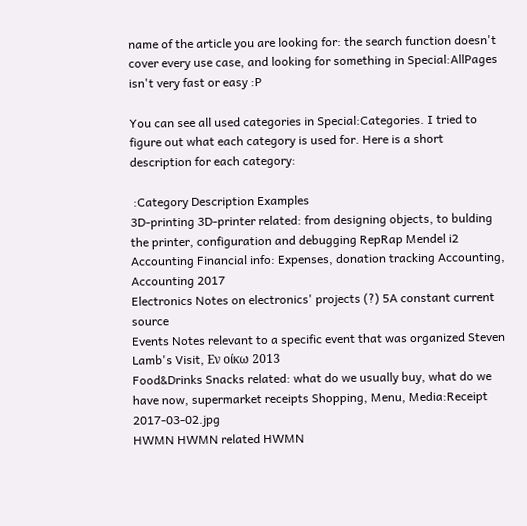name of the article you are looking for: the search function doesn't cover every use case, and looking for something in Special:AllPages isn't very fast or easy :P

You can see all used categories in Special:Categories. I tried to figure out what each category is used for. Here is a short description for each category:

 :Category Description Examples
3D-printing 3D-printer related: from designing objects, to bulding the printer, configuration and debugging RepRap Mendel i2
Accounting Financial info: Expenses, donation tracking Accounting, Accounting 2017
Electronics Notes on electronics' projects (?) 5A constant current source
Events Notes relevant to a specific event that was organized Steven Lamb's Visit, Εν οίκω 2013
Food&Drinks Snacks related: what do we usually buy, what do we have now, supermarket receipts Shopping, Menu, Media:Receipt 2017-03-02.jpg
HWMN HWMN related HWMN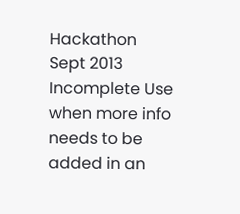Hackathon Sept 2013
Incomplete Use when more info needs to be added in an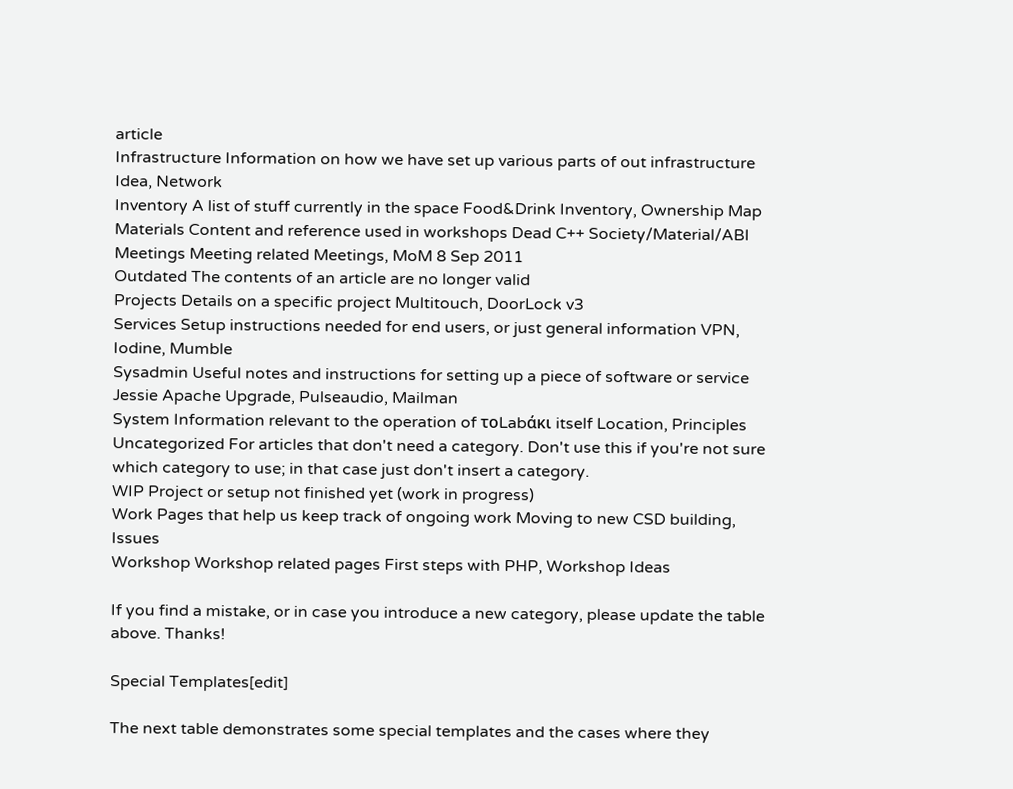article
Infrastructure Information on how we have set up various parts of out infrastructure Idea, Network
Inventory A list of stuff currently in the space Food&Drink Inventory, Ownership Map
Materials Content and reference used in workshops Dead C++ Society/Material/ABI
Meetings Meeting related Meetings, MoM 8 Sep 2011
Outdated The contents of an article are no longer valid
Projects Details on a specific project Multitouch, DoorLock v3
Services Setup instructions needed for end users, or just general information VPN, Iodine, Mumble
Sysadmin Useful notes and instructions for setting up a piece of software or service Jessie Apache Upgrade, Pulseaudio, Mailman
System Information relevant to the operation of τοLabάκι itself Location, Principles
Uncategorized For articles that don't need a category. Don't use this if you're not sure which category to use; in that case just don't insert a category.
WIP Project or setup not finished yet (work in progress)
Work Pages that help us keep track of ongoing work Moving to new CSD building, Issues
Workshop Workshop related pages First steps with PHP, Workshop Ideas

If you find a mistake, or in case you introduce a new category, please update the table above. Thanks!

Special Templates[edit]

The next table demonstrates some special templates and the cases where they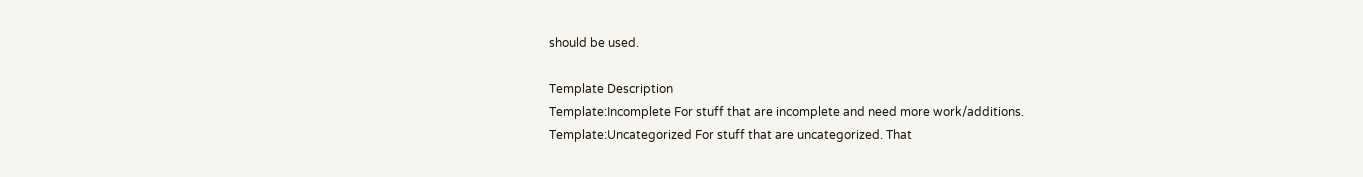should be used.

Template Description
Template:Incomplete For stuff that are incomplete and need more work/additions.
Template:Uncategorized For stuff that are uncategorized. That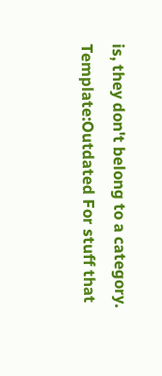is, they don't belong to a category.
Template:Outdated For stuff that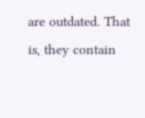are outdated. That is, they contain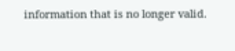information that is no longer valid.